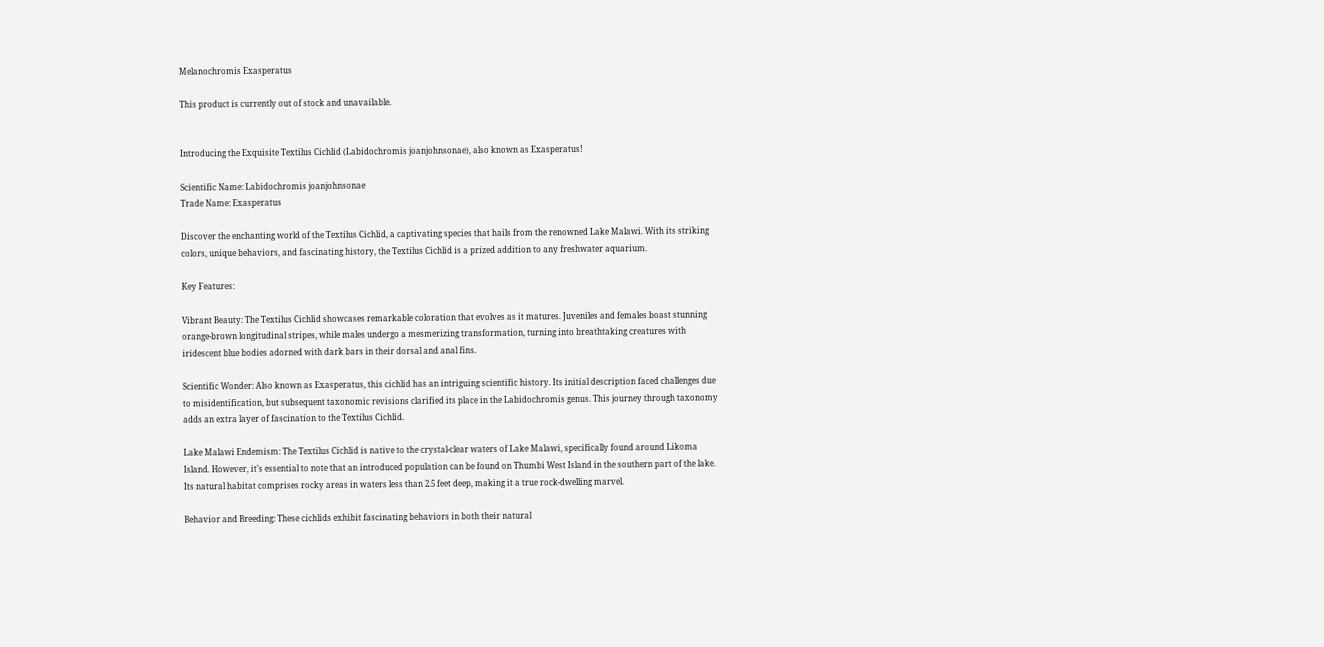Melanochromis Exasperatus

This product is currently out of stock and unavailable.


Introducing the Exquisite Textilus Cichlid (Labidochromis joanjohnsonae), also known as Exasperatus!

Scientific Name: Labidochromis joanjohnsonae
Trade Name: Exasperatus

Discover the enchanting world of the Textilus Cichlid, a captivating species that hails from the renowned Lake Malawi. With its striking colors, unique behaviors, and fascinating history, the Textilus Cichlid is a prized addition to any freshwater aquarium.

Key Features:

Vibrant Beauty: The Textilus Cichlid showcases remarkable coloration that evolves as it matures. Juveniles and females boast stunning orange-brown longitudinal stripes, while males undergo a mesmerizing transformation, turning into breathtaking creatures with iridescent blue bodies adorned with dark bars in their dorsal and anal fins.

Scientific Wonder: Also known as Exasperatus, this cichlid has an intriguing scientific history. Its initial description faced challenges due to misidentification, but subsequent taxonomic revisions clarified its place in the Labidochromis genus. This journey through taxonomy adds an extra layer of fascination to the Textilus Cichlid.

Lake Malawi Endemism: The Textilus Cichlid is native to the crystal-clear waters of Lake Malawi, specifically found around Likoma Island. However, it’s essential to note that an introduced population can be found on Thumbi West Island in the southern part of the lake. Its natural habitat comprises rocky areas in waters less than 2.5 feet deep, making it a true rock-dwelling marvel.

Behavior and Breeding: These cichlids exhibit fascinating behaviors in both their natural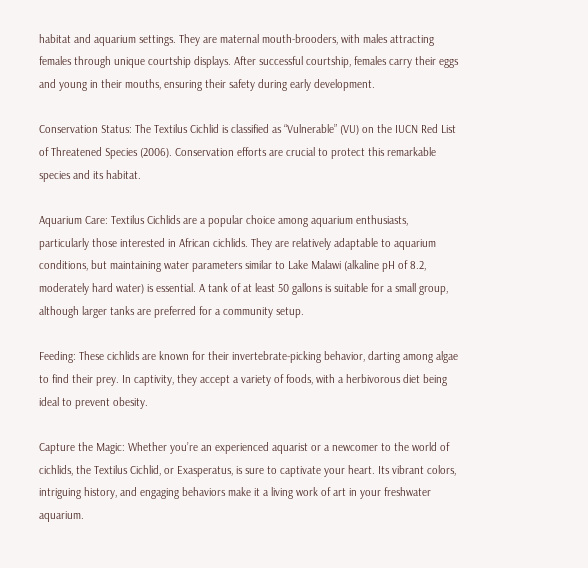habitat and aquarium settings. They are maternal mouth-brooders, with males attracting females through unique courtship displays. After successful courtship, females carry their eggs and young in their mouths, ensuring their safety during early development.

Conservation Status: The Textilus Cichlid is classified as “Vulnerable” (VU) on the IUCN Red List of Threatened Species (2006). Conservation efforts are crucial to protect this remarkable species and its habitat.

Aquarium Care: Textilus Cichlids are a popular choice among aquarium enthusiasts, particularly those interested in African cichlids. They are relatively adaptable to aquarium conditions, but maintaining water parameters similar to Lake Malawi (alkaline pH of 8.2, moderately hard water) is essential. A tank of at least 50 gallons is suitable for a small group, although larger tanks are preferred for a community setup.

Feeding: These cichlids are known for their invertebrate-picking behavior, darting among algae to find their prey. In captivity, they accept a variety of foods, with a herbivorous diet being ideal to prevent obesity.

Capture the Magic: Whether you’re an experienced aquarist or a newcomer to the world of cichlids, the Textilus Cichlid, or Exasperatus, is sure to captivate your heart. Its vibrant colors, intriguing history, and engaging behaviors make it a living work of art in your freshwater aquarium.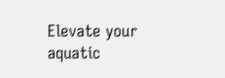Elevate your aquatic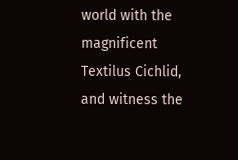world with the magnificent Textilus Cichlid, and witness the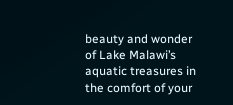beauty and wonder of Lake Malawi’s aquatic treasures in the comfort of your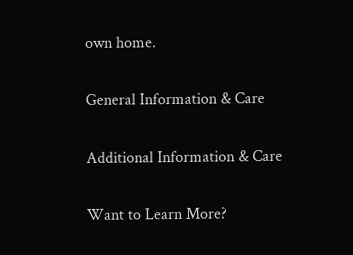own home.

General Information & Care

Additional Information & Care

Want to Learn More?